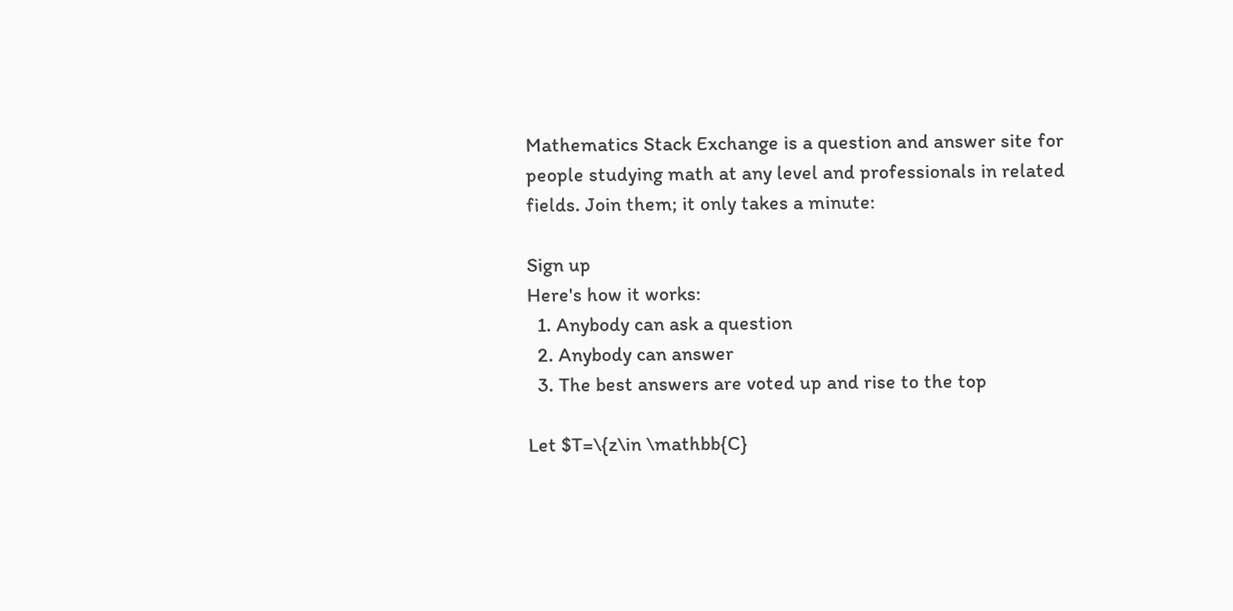Mathematics Stack Exchange is a question and answer site for people studying math at any level and professionals in related fields. Join them; it only takes a minute:

Sign up
Here's how it works:
  1. Anybody can ask a question
  2. Anybody can answer
  3. The best answers are voted up and rise to the top

Let $T=\{z\in \mathbb{C}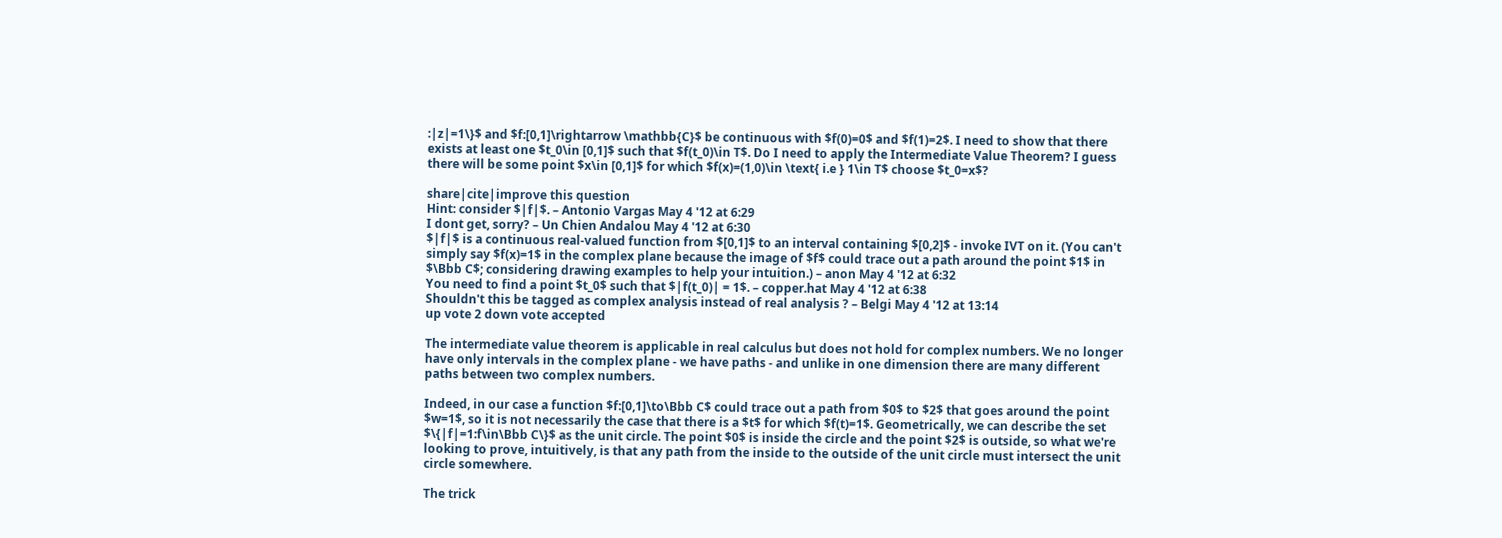:|z|=1\}$ and $f:[0,1]\rightarrow \mathbb{C}$ be continuous with $f(0)=0$ and $f(1)=2$. I need to show that there exists at least one $t_0\in [0,1]$ such that $f(t_0)\in T$. Do I need to apply the Intermediate Value Theorem? I guess there will be some point $x\in [0,1]$ for which $f(x)=(1,0)\in \text{ i.e } 1\in T$ choose $t_0=x$?

share|cite|improve this question
Hint: consider $|f|$. – Antonio Vargas May 4 '12 at 6:29
I dont get, sorry? – Un Chien Andalou May 4 '12 at 6:30
$|f|$ is a continuous real-valued function from $[0,1]$ to an interval containing $[0,2]$ - invoke IVT on it. (You can't simply say $f(x)=1$ in the complex plane because the image of $f$ could trace out a path around the point $1$ in $\Bbb C$; considering drawing examples to help your intuition.) – anon May 4 '12 at 6:32
You need to find a point $t_0$ such that $|f(t_0)| = 1$. – copper.hat May 4 '12 at 6:38
Shouldn't this be tagged as complex analysis instead of real analysis ? – Belgi May 4 '12 at 13:14
up vote 2 down vote accepted

The intermediate value theorem is applicable in real calculus but does not hold for complex numbers. We no longer have only intervals in the complex plane - we have paths - and unlike in one dimension there are many different paths between two complex numbers.

Indeed, in our case a function $f:[0,1]\to\Bbb C$ could trace out a path from $0$ to $2$ that goes around the point $w=1$, so it is not necessarily the case that there is a $t$ for which $f(t)=1$. Geometrically, we can describe the set $\{|f|=1:f\in\Bbb C\}$ as the unit circle. The point $0$ is inside the circle and the point $2$ is outside, so what we're looking to prove, intuitively, is that any path from the inside to the outside of the unit circle must intersect the unit circle somewhere.

The trick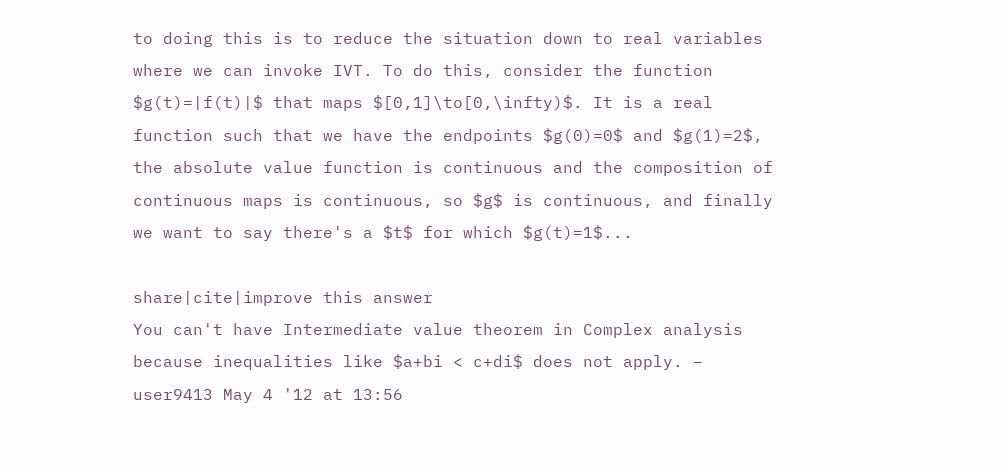to doing this is to reduce the situation down to real variables where we can invoke IVT. To do this, consider the function $g(t)=|f(t)|$ that maps $[0,1]\to[0,\infty)$. It is a real function such that we have the endpoints $g(0)=0$ and $g(1)=2$, the absolute value function is continuous and the composition of continuous maps is continuous, so $g$ is continuous, and finally we want to say there's a $t$ for which $g(t)=1$...

share|cite|improve this answer
You can't have Intermediate value theorem in Complex analysis because inequalities like $a+bi < c+di$ does not apply. – user9413 May 4 '12 at 13:56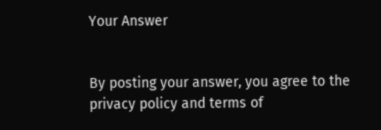Your Answer


By posting your answer, you agree to the privacy policy and terms of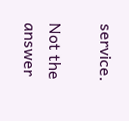service.

Not the answer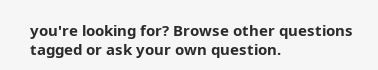you're looking for? Browse other questions tagged or ask your own question.